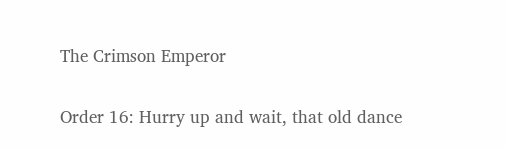The Crimson Emperor

Order 16: Hurry up and wait, that old dance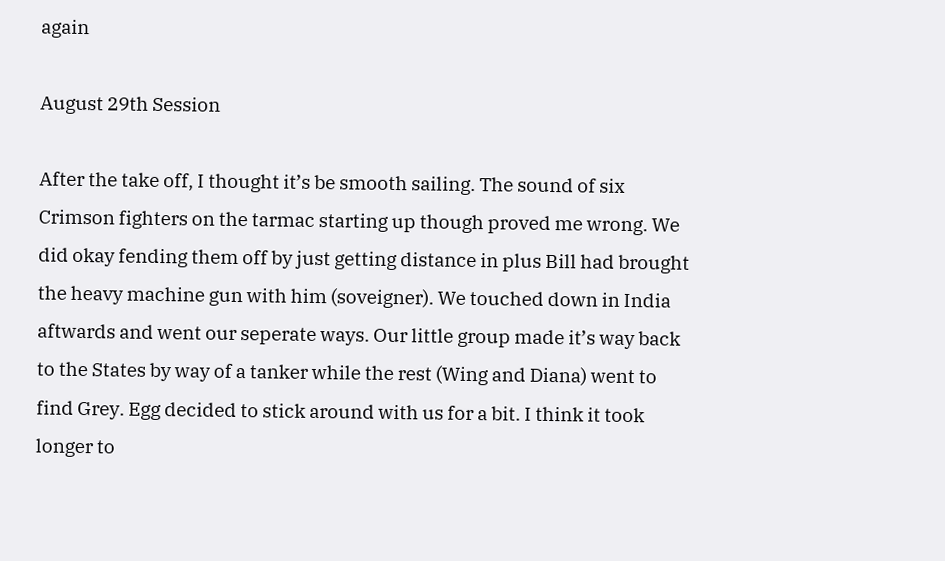again

August 29th Session

After the take off, I thought it’s be smooth sailing. The sound of six Crimson fighters on the tarmac starting up though proved me wrong. We did okay fending them off by just getting distance in plus Bill had brought the heavy machine gun with him (soveigner). We touched down in India aftwards and went our seperate ways. Our little group made it’s way back to the States by way of a tanker while the rest (Wing and Diana) went to find Grey. Egg decided to stick around with us for a bit. I think it took longer to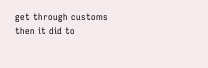get through customs then it did to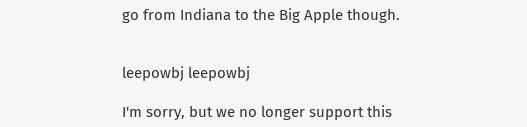go from Indiana to the Big Apple though.


leepowbj leepowbj

I'm sorry, but we no longer support this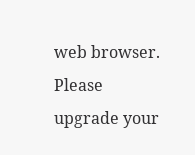web browser. Please upgrade your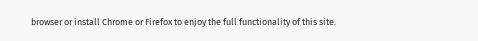browser or install Chrome or Firefox to enjoy the full functionality of this site.